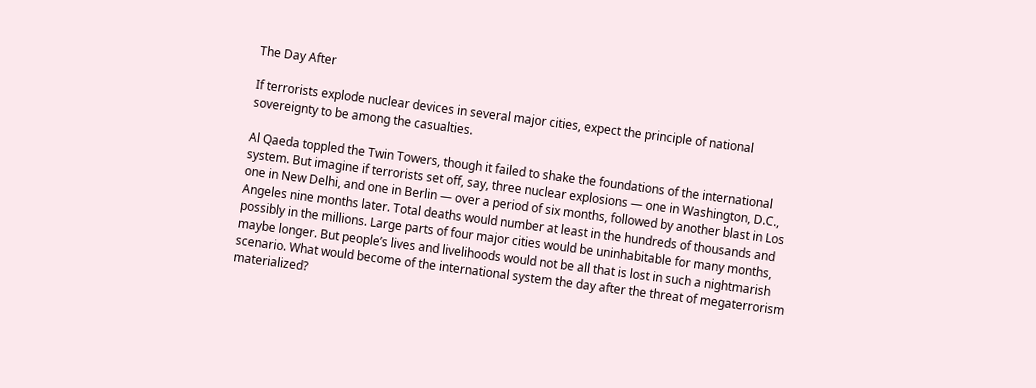The Day After

If terrorists explode nuclear devices in several major cities, expect the principle of national sovereignty to be among the casualties.

Al Qaeda toppled the Twin Towers, though it failed to shake the foundations of the international system. But imagine if terrorists set off, say, three nuclear explosions — one in Washington, D.C., one in New Delhi, and one in Berlin — over a period of six months, followed by another blast in Los Angeles nine months later. Total deaths would number at least in the hundreds of thousands and possibly in the millions. Large parts of four major cities would be uninhabitable for many months, maybe longer. But people’s lives and livelihoods would not be all that is lost in such a nightmarish scenario. What would become of the international system the day after the threat of megaterrorism materialized?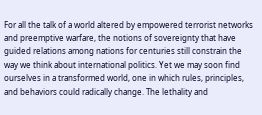For all the talk of a world altered by empowered terrorist networks and preemptive warfare, the notions of sovereignty that have guided relations among nations for centuries still constrain the way we think about international politics. Yet we may soon find ourselves in a transformed world, one in which rules, principles, and behaviors could radically change. The lethality and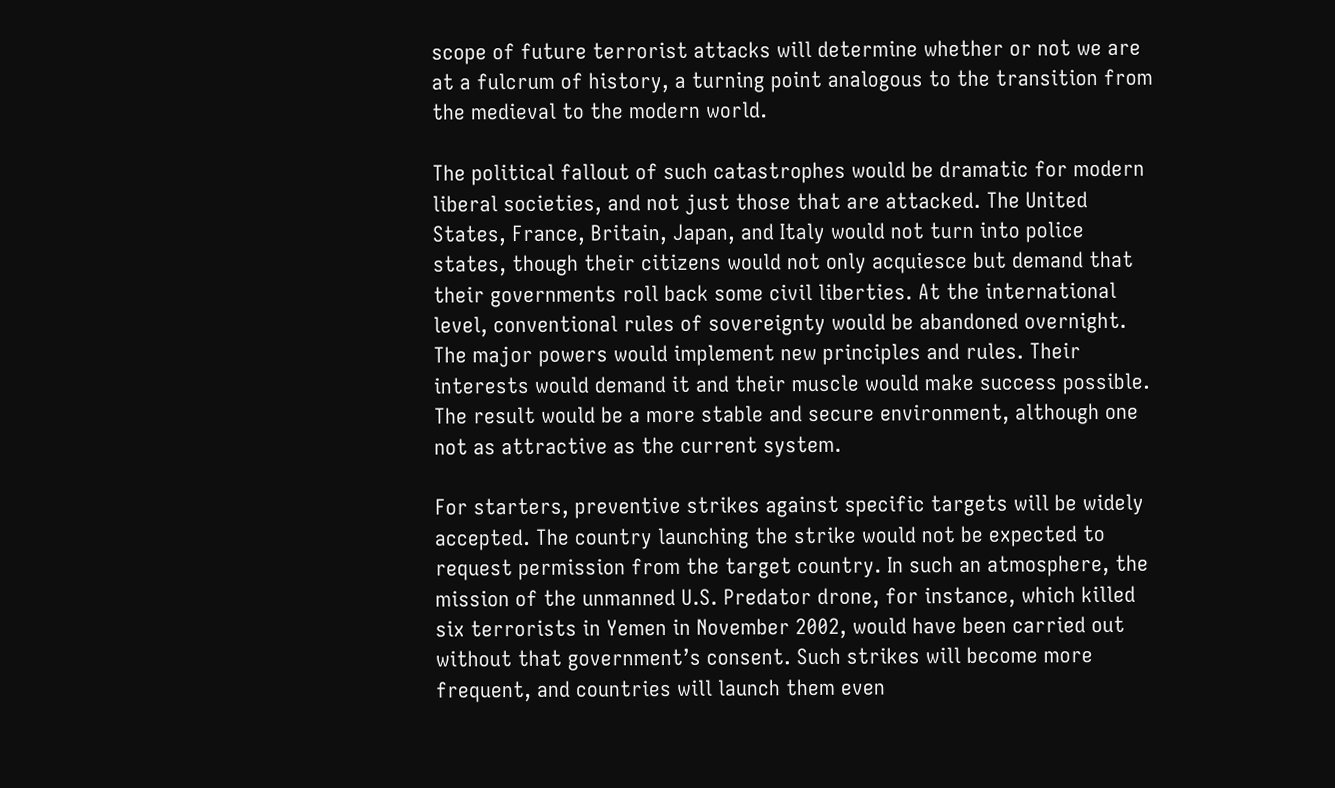scope of future terrorist attacks will determine whether or not we are at a fulcrum of history, a turning point analogous to the transition from the medieval to the modern world.

The political fallout of such catastrophes would be dramatic for modern liberal societies, and not just those that are attacked. The United States, France, Britain, Japan, and Italy would not turn into police states, though their citizens would not only acquiesce but demand that their governments roll back some civil liberties. At the international level, conventional rules of sovereignty would be abandoned overnight. The major powers would implement new principles and rules. Their interests would demand it and their muscle would make success possible. The result would be a more stable and secure environment, although one not as attractive as the current system.

For starters, preventive strikes against specific targets will be widely accepted. The country launching the strike would not be expected to request permission from the target country. In such an atmosphere, the mission of the unmanned U.S. Predator drone, for instance, which killed six terrorists in Yemen in November 2002, would have been carried out without that government’s consent. Such strikes will become more frequent, and countries will launch them even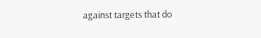against targets that do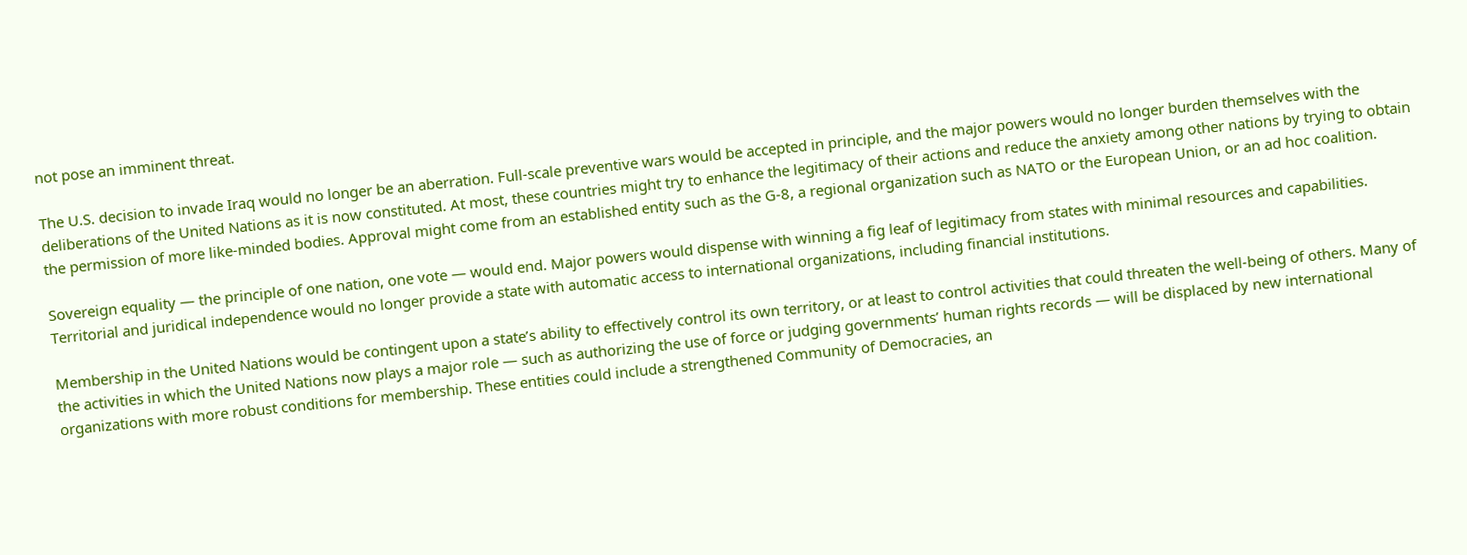not pose an imminent threat.

The U.S. decision to invade Iraq would no longer be an aberration. Full-scale preventive wars would be accepted in principle, and the major powers would no longer burden themselves with the deliberations of the United Nations as it is now constituted. At most, these countries might try to enhance the legitimacy of their actions and reduce the anxiety among other nations by trying to obtain the permission of more like-minded bodies. Approval might come from an established entity such as the G-8, a regional organization such as NATO or the European Union, or an ad hoc coalition.

Sovereign equality — the principle of one nation, one vote — would end. Major powers would dispense with winning a fig leaf of legitimacy from states with minimal resources and capabilities. Territorial and juridical independence would no longer provide a state with automatic access to international organizations, including financial institutions.

Membership in the United Nations would be contingent upon a state’s ability to effectively control its own territory, or at least to control activities that could threaten the well-being of others. Many of the activities in which the United Nations now plays a major role — such as authorizing the use of force or judging governments’ human rights records — will be displaced by new international organizations with more robust conditions for membership. These entities could include a strengthened Community of Democracies, an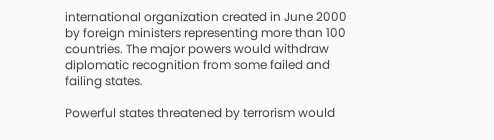international organization created in June 2000 by foreign ministers representing more than 100 countries. The major powers would withdraw diplomatic recognition from some failed and failing states.

Powerful states threatened by terrorism would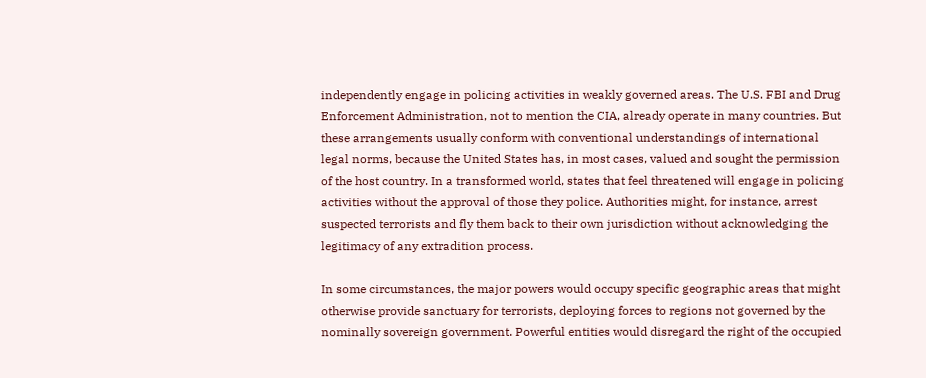independently engage in policing activities in weakly governed areas. The U.S. FBI and Drug Enforcement Administration, not to mention the CIA, already operate in many countries. But these arrangements usually conform with conventional understandings of international legal norms, because the United States has, in most cases, valued and sought the permission of the host country. In a transformed world, states that feel threatened will engage in policing activities without the approval of those they police. Authorities might, for instance, arrest suspected terrorists and fly them back to their own jurisdiction without acknowledging the legitimacy of any extradition process.

In some circumstances, the major powers would occupy specific geographic areas that might otherwise provide sanctuary for terrorists, deploying forces to regions not governed by the nominally sovereign government. Powerful entities would disregard the right of the occupied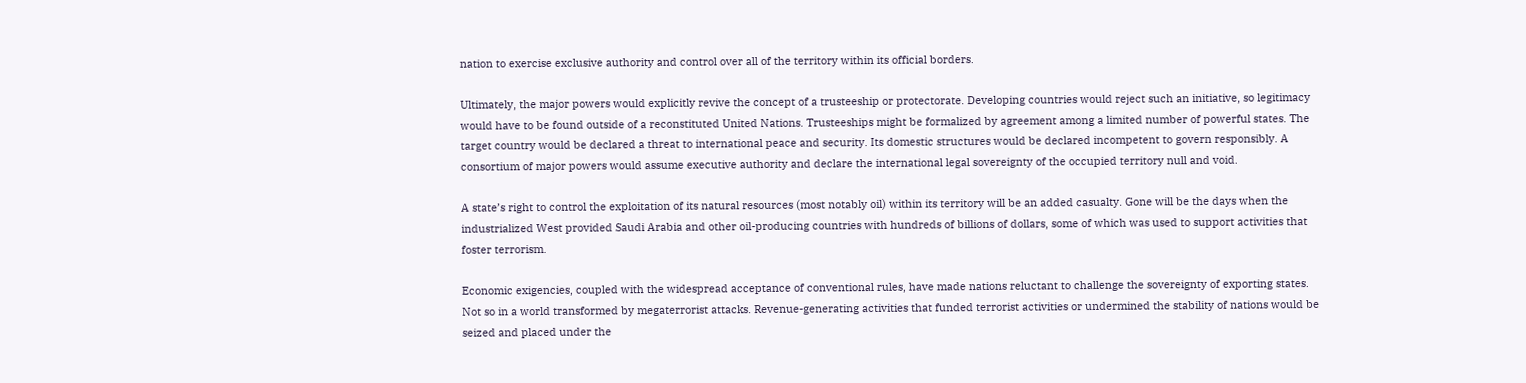nation to exercise exclusive authority and control over all of the territory within its official borders.

Ultimately, the major powers would explicitly revive the concept of a trusteeship or protectorate. Developing countries would reject such an initiative, so legitimacy would have to be found outside of a reconstituted United Nations. Trusteeships might be formalized by agreement among a limited number of powerful states. The target country would be declared a threat to international peace and security. Its domestic structures would be declared incompetent to govern responsibly. A consortium of major powers would assume executive authority and declare the international legal sovereignty of the occupied territory null and void.

A state’s right to control the exploitation of its natural resources (most notably oil) within its territory will be an added casualty. Gone will be the days when the industrialized West provided Saudi Arabia and other oil-producing countries with hundreds of billions of dollars, some of which was used to support activities that foster terrorism.

Economic exigencies, coupled with the widespread acceptance of conventional rules, have made nations reluctant to challenge the sovereignty of exporting states. Not so in a world transformed by megaterrorist attacks. Revenue-generating activities that funded terrorist activities or undermined the stability of nations would be seized and placed under the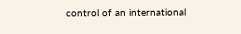control of an international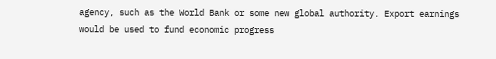agency, such as the World Bank or some new global authority. Export earnings would be used to fund economic progress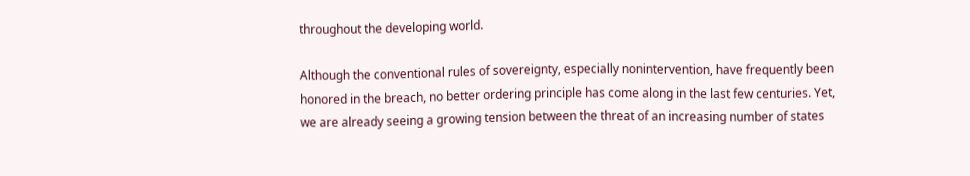throughout the developing world.

Although the conventional rules of sovereignty, especially nonintervention, have frequently been honored in the breach, no better ordering principle has come along in the last few centuries. Yet, we are already seeing a growing tension between the threat of an increasing number of states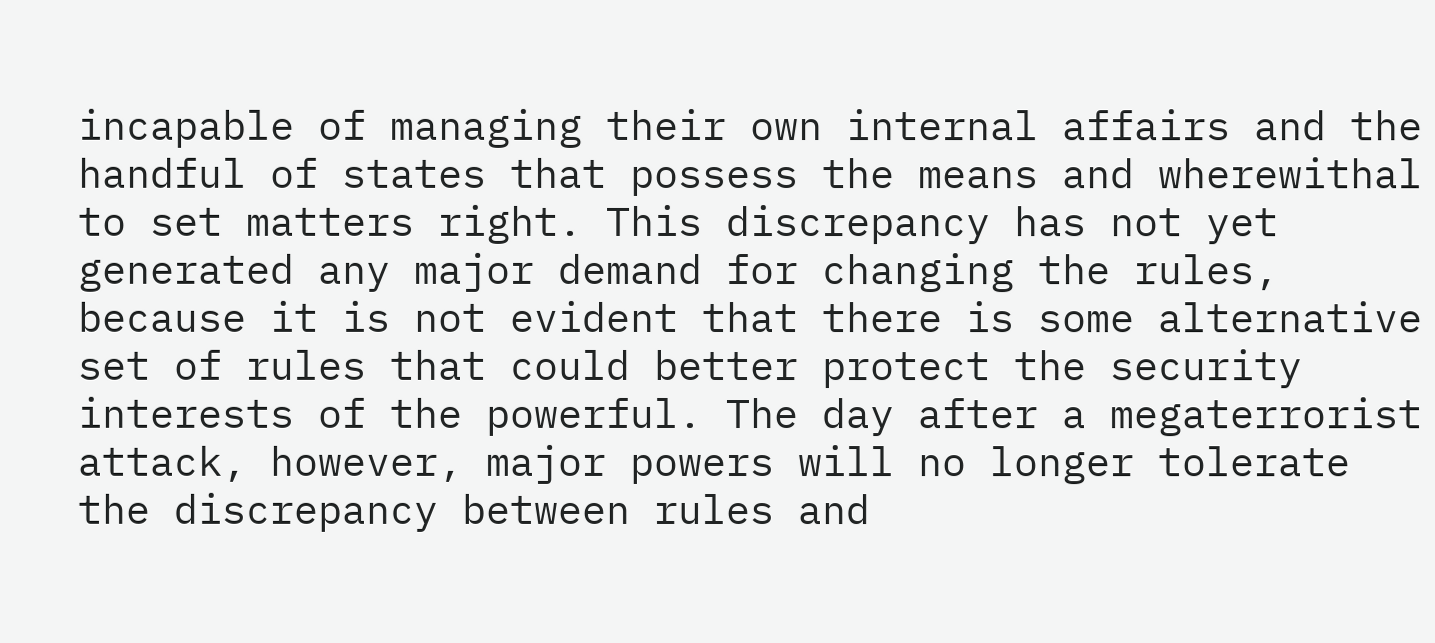incapable of managing their own internal affairs and the handful of states that possess the means and wherewithal to set matters right. This discrepancy has not yet generated any major demand for changing the rules, because it is not evident that there is some alternative set of rules that could better protect the security interests of the powerful. The day after a megaterrorist attack, however, major powers will no longer tolerate the discrepancy between rules and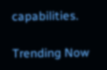capabilities.

Trending Now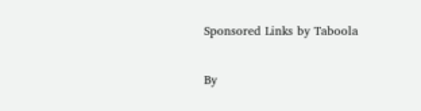Sponsored Links by Taboola

By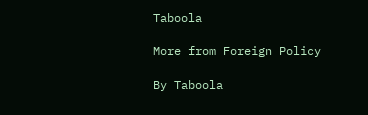Taboola

More from Foreign Policy

By Taboola